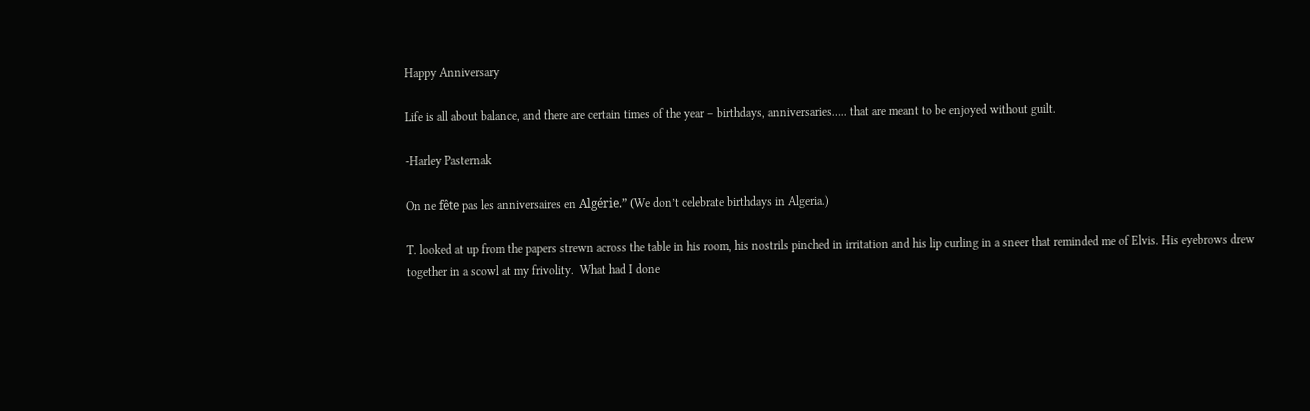Happy Anniversary

Life is all about balance, and there are certain times of the year – birthdays, anniversaries….. that are meant to be enjoyed without guilt.

-Harley Pasternak

On ne fête pas les anniversaires en Algérie.” (We don’t celebrate birthdays in Algeria.)

T. looked at up from the papers strewn across the table in his room, his nostrils pinched in irritation and his lip curling in a sneer that reminded me of Elvis. His eyebrows drew together in a scowl at my frivolity.  What had I done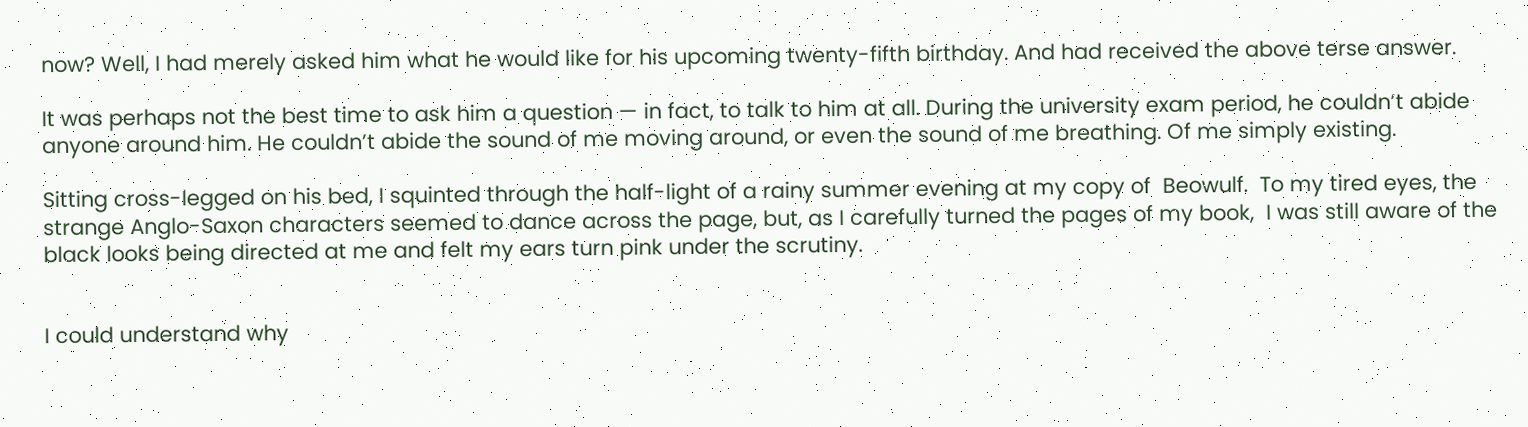now? Well, I had merely asked him what he would like for his upcoming twenty-fifth birthday. And had received the above terse answer.

It was perhaps not the best time to ask him a question — in fact, to talk to him at all. During the university exam period, he couldn’t abide anyone around him. He couldn’t abide the sound of me moving around, or even the sound of me breathing. Of me simply existing.

Sitting cross-legged on his bed, I squinted through the half-light of a rainy summer evening at my copy of  Beowulf.  To my tired eyes, the strange Anglo-Saxon characters seemed to dance across the page, but, as I carefully turned the pages of my book,  I was still aware of the black looks being directed at me and felt my ears turn pink under the scrutiny.


I could understand why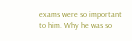exams were so important to him. Why he was so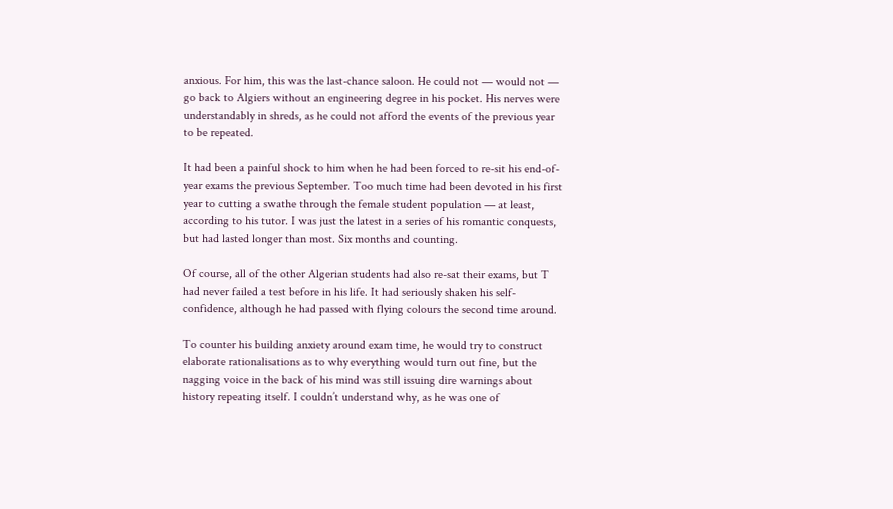anxious. For him, this was the last-chance saloon. He could not — would not — go back to Algiers without an engineering degree in his pocket. His nerves were understandably in shreds, as he could not afford the events of the previous year to be repeated.

It had been a painful shock to him when he had been forced to re-sit his end-of-year exams the previous September. Too much time had been devoted in his first year to cutting a swathe through the female student population — at least, according to his tutor. I was just the latest in a series of his romantic conquests, but had lasted longer than most. Six months and counting.

Of course, all of the other Algerian students had also re-sat their exams, but T had never failed a test before in his life. It had seriously shaken his self-confidence, although he had passed with flying colours the second time around.

To counter his building anxiety around exam time, he would try to construct elaborate rationalisations as to why everything would turn out fine, but the nagging voice in the back of his mind was still issuing dire warnings about history repeating itself. I couldn’t understand why, as he was one of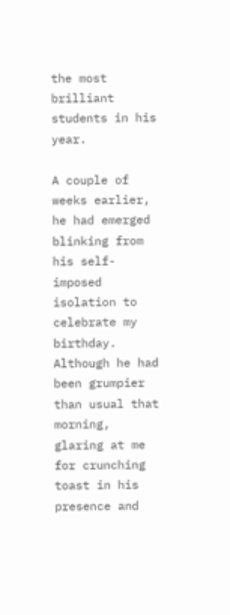the most brilliant students in his year.

A couple of weeks earlier, he had emerged blinking from his self-imposed isolation to celebrate my birthday. Although he had been grumpier than usual that morning, glaring at me for crunching toast in his presence and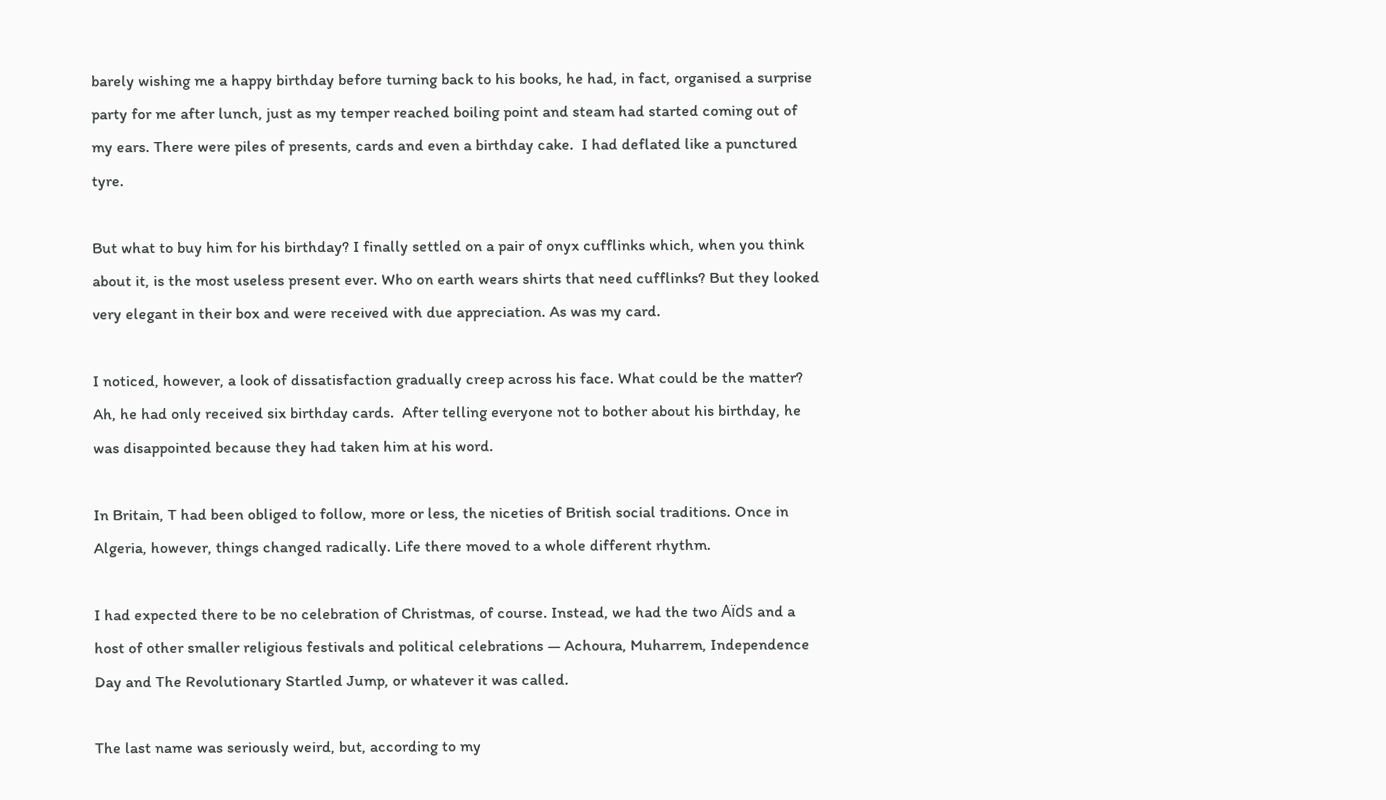barely wishing me a happy birthday before turning back to his books, he had, in fact, organised a surprise party for me after lunch, just as my temper reached boiling point and steam had started coming out of my ears. There were piles of presents, cards and even a birthday cake.  I had deflated like a punctured tyre.

But what to buy him for his birthday? I finally settled on a pair of onyx cufflinks which, when you think about it, is the most useless present ever. Who on earth wears shirts that need cufflinks? But they looked very elegant in their box and were received with due appreciation. As was my card.

I noticed, however, a look of dissatisfaction gradually creep across his face. What could be the matter? Ah, he had only received six birthday cards.  After telling everyone not to bother about his birthday, he was disappointed because they had taken him at his word.

In Britain, T had been obliged to follow, more or less, the niceties of British social traditions. Once in Algeria, however, things changed radically. Life there moved to a whole different rhythm.

I had expected there to be no celebration of Christmas, of course. Instead, we had the two Aïds and a host of other smaller religious festivals and political celebrations — Achoura, Muharrem, Independence Day and The Revolutionary Startled Jump, or whatever it was called.

The last name was seriously weird, but, according to my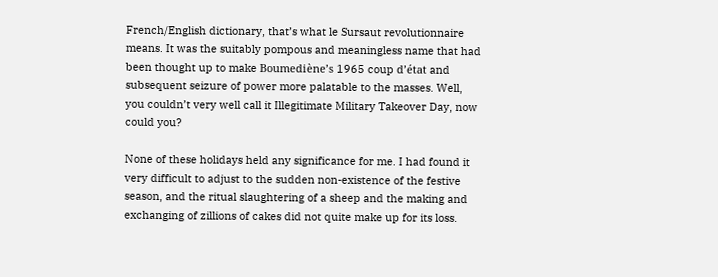French/English dictionary, that’s what le Sursaut revolutionnaire means. It was the suitably pompous and meaningless name that had been thought up to make Boumediène’s 1965 coup d’état and subsequent seizure of power more palatable to the masses. Well, you couldn’t very well call it Illegitimate Military Takeover Day, now could you?

None of these holidays held any significance for me. I had found it very difficult to adjust to the sudden non-existence of the festive season, and the ritual slaughtering of a sheep and the making and exchanging of zillions of cakes did not quite make up for its loss.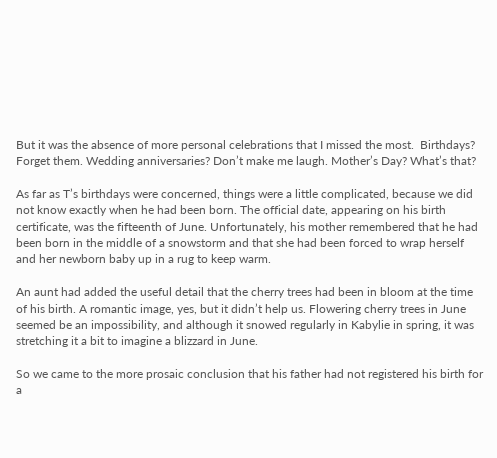But it was the absence of more personal celebrations that I missed the most.  Birthdays? Forget them. Wedding anniversaries? Don’t make me laugh. Mother’s Day? What’s that?

As far as T’s birthdays were concerned, things were a little complicated, because we did not know exactly when he had been born. The official date, appearing on his birth certificate, was the fifteenth of June. Unfortunately, his mother remembered that he had been born in the middle of a snowstorm and that she had been forced to wrap herself and her newborn baby up in a rug to keep warm.

An aunt had added the useful detail that the cherry trees had been in bloom at the time of his birth. A romantic image, yes, but it didn’t help us. Flowering cherry trees in June seemed be an impossibility, and although it snowed regularly in Kabylie in spring, it was stretching it a bit to imagine a blizzard in June.

So we came to the more prosaic conclusion that his father had not registered his birth for a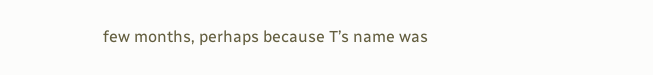few months, perhaps because T’s name was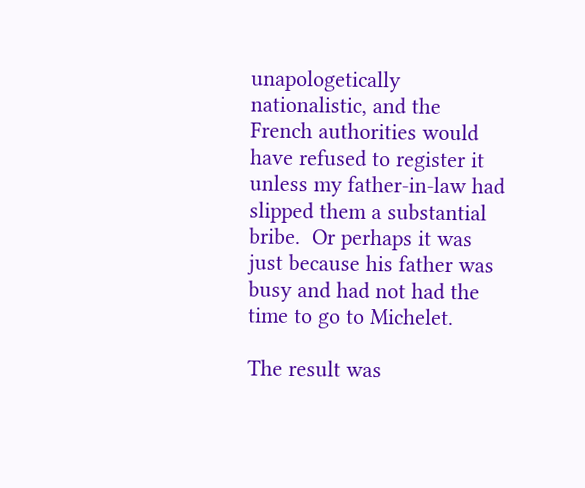unapologetically nationalistic, and the French authorities would have refused to register it unless my father-in-law had slipped them a substantial bribe.  Or perhaps it was just because his father was busy and had not had the time to go to Michelet.

The result was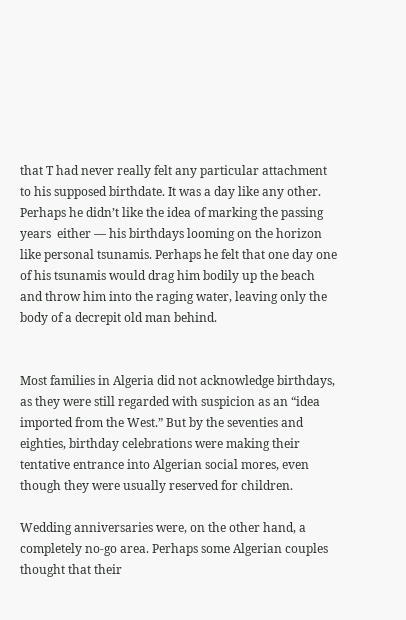that T had never really felt any particular attachment to his supposed birthdate. It was a day like any other. Perhaps he didn’t like the idea of marking the passing years  either — his birthdays looming on the horizon like personal tsunamis. Perhaps he felt that one day one of his tsunamis would drag him bodily up the beach and throw him into the raging water, leaving only the body of a decrepit old man behind.


Most families in Algeria did not acknowledge birthdays, as they were still regarded with suspicion as an “idea imported from the West.” But by the seventies and eighties, birthday celebrations were making their tentative entrance into Algerian social mores, even though they were usually reserved for children.

Wedding anniversaries were, on the other hand, a completely no-go area. Perhaps some Algerian couples thought that their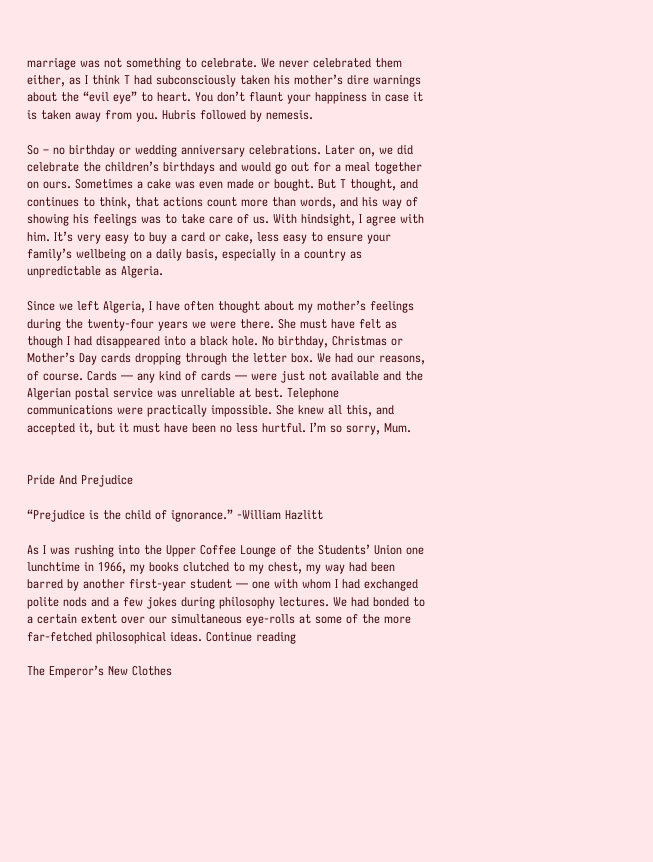marriage was not something to celebrate. We never celebrated them either, as I think T had subconsciously taken his mother’s dire warnings about the “evil eye” to heart. You don’t flaunt your happiness in case it is taken away from you. Hubris followed by nemesis.

So – no birthday or wedding anniversary celebrations. Later on, we did celebrate the children’s birthdays and would go out for a meal together on ours. Sometimes a cake was even made or bought. But T thought, and continues to think, that actions count more than words, and his way of showing his feelings was to take care of us. With hindsight, I agree with him. It’s very easy to buy a card or cake, less easy to ensure your family’s wellbeing on a daily basis, especially in a country as unpredictable as Algeria.

Since we left Algeria, I have often thought about my mother’s feelings during the twenty-four years we were there. She must have felt as though I had disappeared into a black hole. No birthday, Christmas or Mother’s Day cards dropping through the letter box. We had our reasons, of course. Cards — any kind of cards — were just not available and the Algerian postal service was unreliable at best. Telephone communications were practically impossible. She knew all this, and accepted it, but it must have been no less hurtful. I’m so sorry, Mum.


Pride And Prejudice

“Prejudice is the child of ignorance.” -William Hazlitt

As I was rushing into the Upper Coffee Lounge of the Students’ Union one lunchtime in 1966, my books clutched to my chest, my way had been barred by another first-year student — one with whom I had exchanged polite nods and a few jokes during philosophy lectures. We had bonded to a certain extent over our simultaneous eye-rolls at some of the more far-fetched philosophical ideas. Continue reading

The Emperor’s New Clothes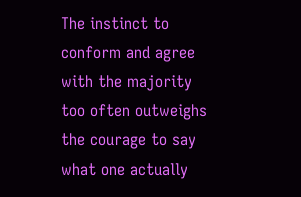The instinct to conform and agree with the majority too often outweighs the courage to say what one actually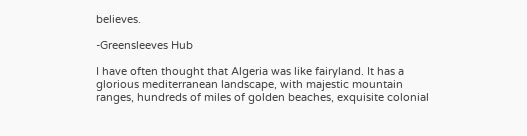believes.

-Greensleeves Hub

I have often thought that Algeria was like fairyland. It has a glorious mediterranean landscape, with majestic mountain ranges, hundreds of miles of golden beaches, exquisite colonial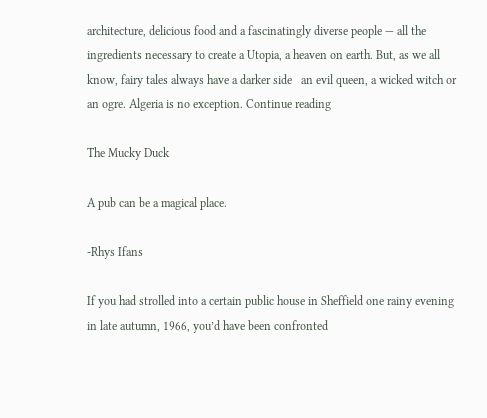architecture, delicious food and a fascinatingly diverse people — all the ingredients necessary to create a Utopia, a heaven on earth. But, as we all know, fairy tales always have a darker side   an evil queen, a wicked witch or an ogre. Algeria is no exception. Continue reading

The Mucky Duck

A pub can be a magical place.

-Rhys Ifans

If you had strolled into a certain public house in Sheffield one rainy evening in late autumn, 1966, you’d have been confronted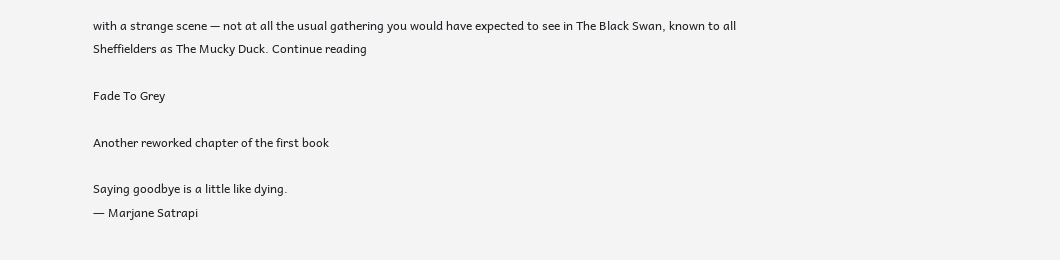with a strange scene — not at all the usual gathering you would have expected to see in The Black Swan, known to all Sheffielders as The Mucky Duck. Continue reading

Fade To Grey

Another reworked chapter of the first book

Saying goodbye is a little like dying.
― Marjane Satrapi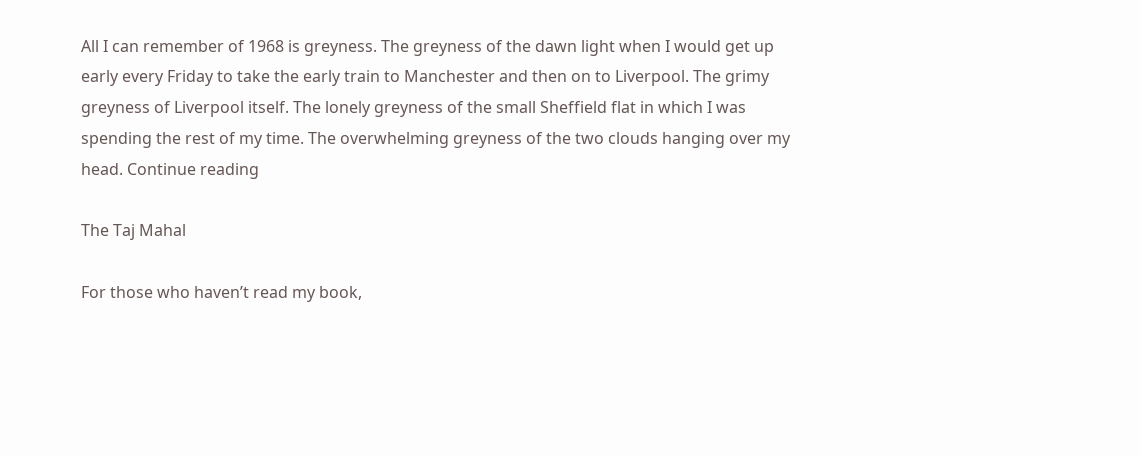All I can remember of 1968 is greyness. The greyness of the dawn light when I would get up early every Friday to take the early train to Manchester and then on to Liverpool. The grimy greyness of Liverpool itself. The lonely greyness of the small Sheffield flat in which I was spending the rest of my time. The overwhelming greyness of the two clouds hanging over my head. Continue reading

The Taj Mahal

For those who haven’t read my book,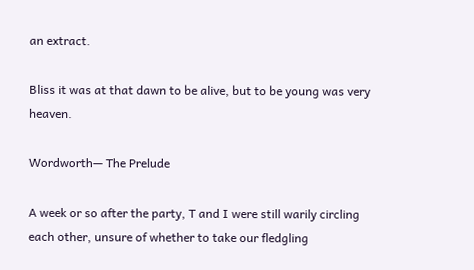an extract.

Bliss it was at that dawn to be alive, but to be young was very heaven.

Wordworth— The Prelude

A week or so after the party, T and I were still warily circling each other, unsure of whether to take our fledgling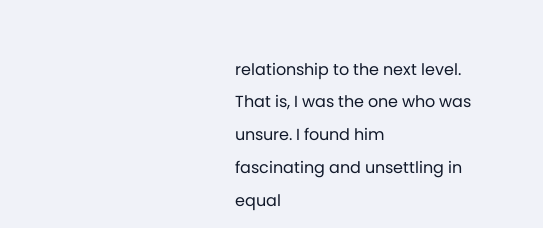relationship to the next level. That is, I was the one who was unsure. I found him fascinating and unsettling in equal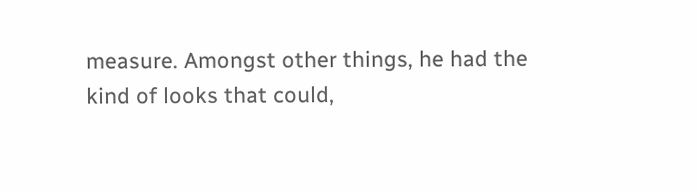measure. Amongst other things, he had the kind of looks that could,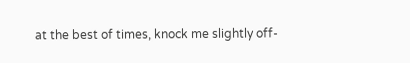at the best of times, knock me slightly off-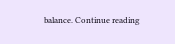balance. Continue reading